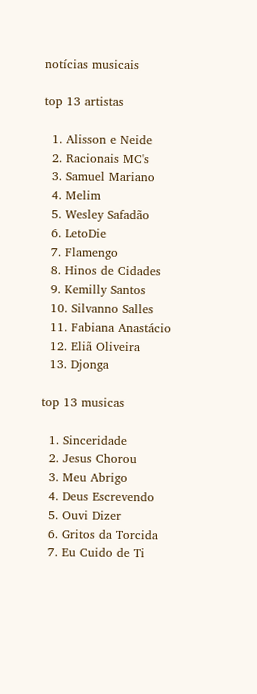notícias musicais

top 13 artistas

  1. Alisson e Neide
  2. Racionais MC's
  3. Samuel Mariano
  4. Melim
  5. Wesley Safadão
  6. LetoDie
  7. Flamengo
  8. Hinos de Cidades
  9. Kemilly Santos
  10. Silvanno Salles
  11. Fabiana Anastácio
  12. Eliã Oliveira
  13. Djonga

top 13 musicas

  1. Sinceridade
  2. Jesus Chorou
  3. Meu Abrigo
  4. Deus Escrevendo
  5. Ouvi Dizer
  6. Gritos da Torcida
  7. Eu Cuido de Ti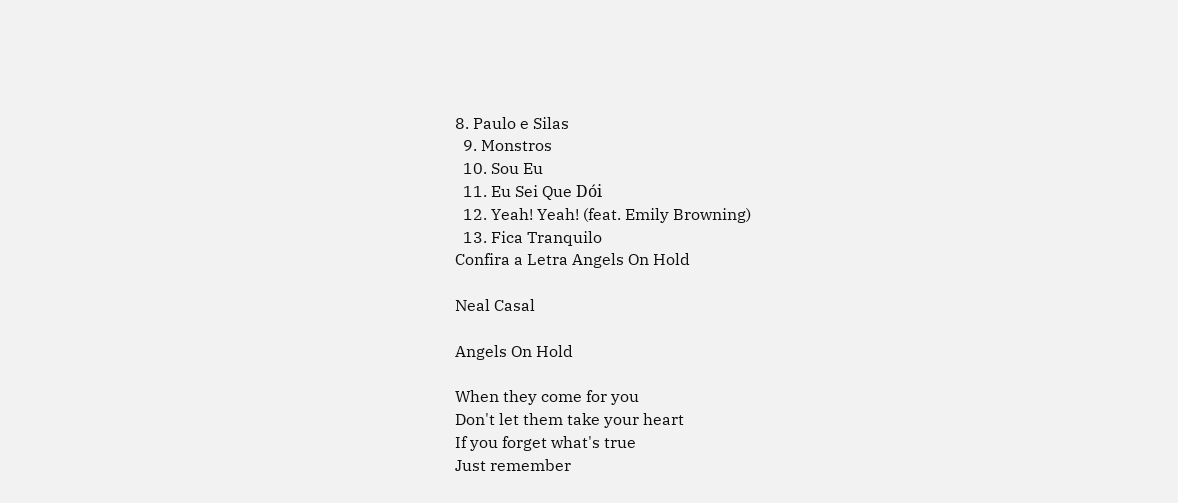8. Paulo e Silas
  9. Monstros
  10. Sou Eu
  11. Eu Sei Que Dói
  12. Yeah! Yeah! (feat. Emily Browning)
  13. Fica Tranquilo
Confira a Letra Angels On Hold

Neal Casal

Angels On Hold

When they come for you
Don't let them take your heart
If you forget what's true
Just remember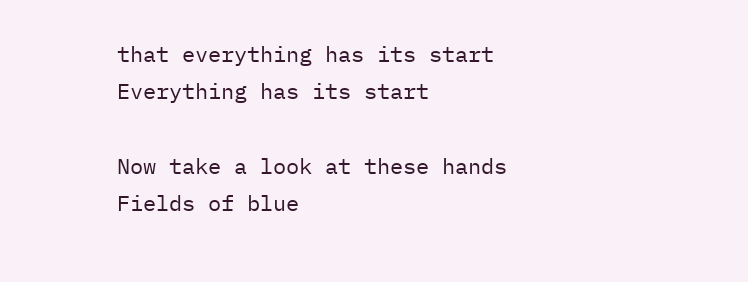that everything has its start
Everything has its start

Now take a look at these hands
Fields of blue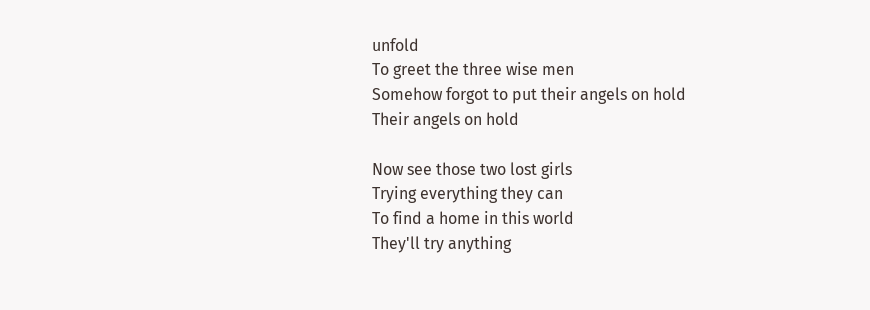unfold
To greet the three wise men
Somehow forgot to put their angels on hold
Their angels on hold

Now see those two lost girls
Trying everything they can
To find a home in this world
They'll try anything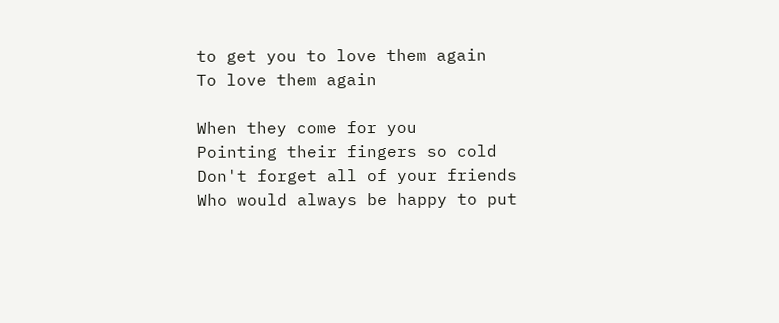to get you to love them again
To love them again

When they come for you
Pointing their fingers so cold
Don't forget all of your friends
Who would always be happy to put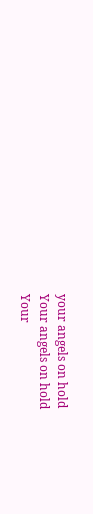your angels on hold
Your angels on hold
Your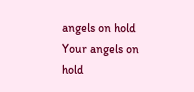angels on hold
Your angels on hold